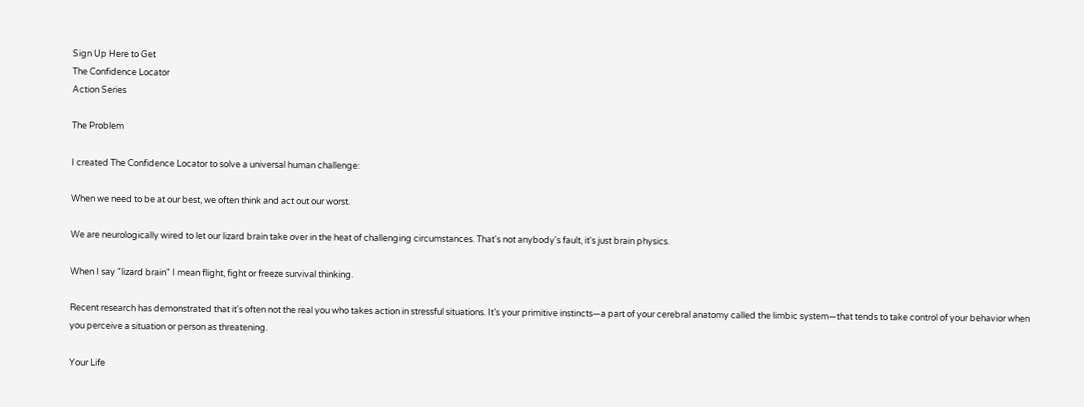Sign Up Here to Get
The Confidence Locator
Action Series

The Problem

I created The Confidence Locator to solve a universal human challenge:

When we need to be at our best, we often think and act out our worst.

We are neurologically wired to let our lizard brain take over in the heat of challenging circumstances. That's not anybody's fault, it's just brain physics.

When I say "lizard brain" I mean flight, fight or freeze survival thinking.

Recent research has demonstrated that it's often not the real you who takes action in stressful situations. It’s your primitive instincts—a part of your cerebral anatomy called the limbic system—that tends to take control of your behavior when you perceive a situation or person as threatening.

Your Life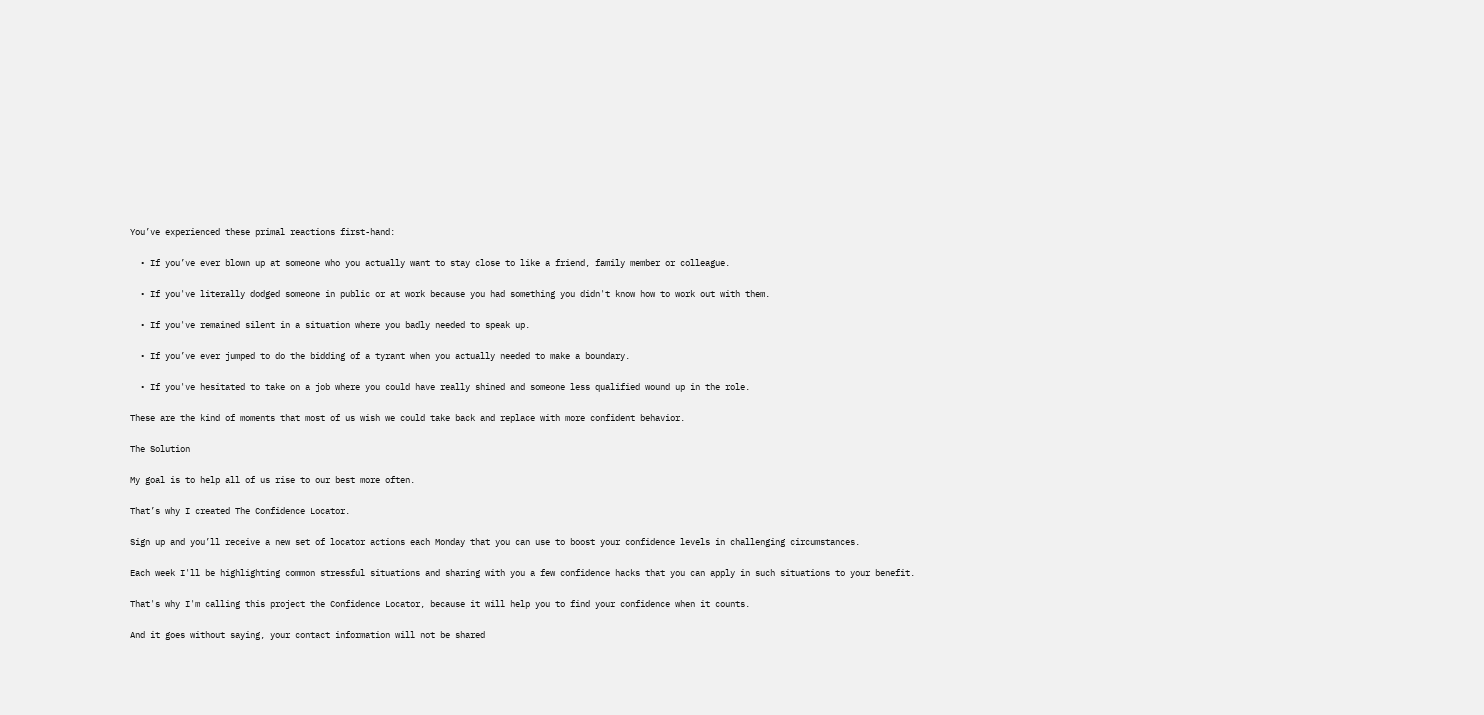You’ve experienced these primal reactions first-hand:

  • If you’ve ever blown up at someone who you actually want to stay close to like a friend, family member or colleague.

  • If you've literally dodged someone in public or at work because you had something you didn't know how to work out with them.

  • If you've remained silent in a situation where you badly needed to speak up.

  • If you’ve ever jumped to do the bidding of a tyrant when you actually needed to make a boundary.

  • If you've hesitated to take on a job where you could have really shined and someone less qualified wound up in the role.

These are the kind of moments that most of us wish we could take back and replace with more confident behavior.

The Solution

My goal is to help all of us rise to our best more often.

That’s why I created The Confidence Locator.

Sign up and you’ll receive a new set of locator actions each Monday that you can use to boost your confidence levels in challenging circumstances.

Each week I'll be highlighting common stressful situations and sharing with you a few confidence hacks that you can apply in such situations to your benefit.

That's why I'm calling this project the Confidence Locator, because it will help you to find your confidence when it counts.

And it goes without saying, your contact information will not be shared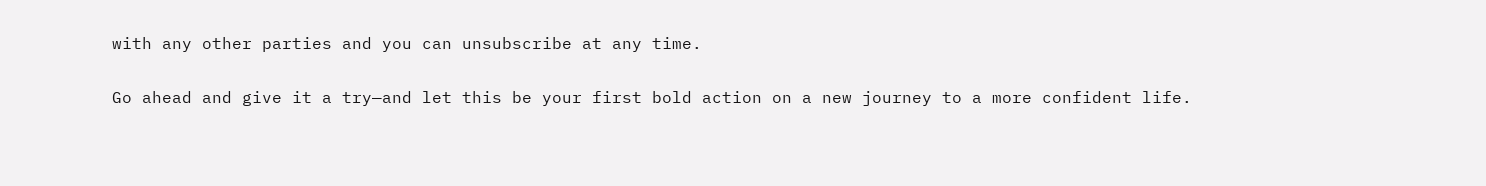with any other parties and you can unsubscribe at any time.

Go ahead and give it a try—and let this be your first bold action on a new journey to a more confident life.